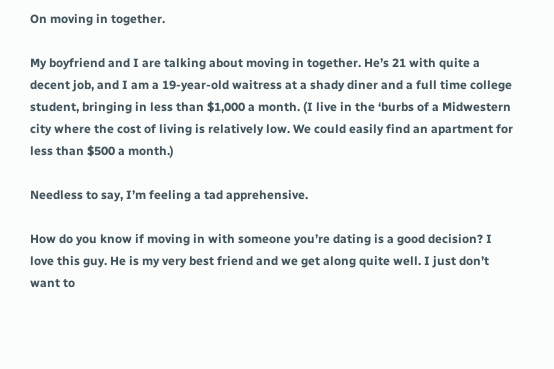On moving in together.

My boyfriend and I are talking about moving in together. He’s 21 with quite a decent job, and I am a 19-year-old waitress at a shady diner and a full time college student, bringing in less than $1,000 a month. (I live in the ‘burbs of a Midwestern city where the cost of living is relatively low. We could easily find an apartment for less than $500 a month.)

Needless to say, I’m feeling a tad apprehensive.

How do you know if moving in with someone you’re dating is a good decision? I love this guy. He is my very best friend and we get along quite well. I just don’t want to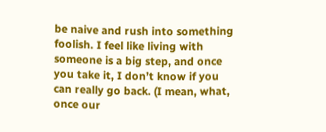be naive and rush into something foolish. I feel like living with someone is a big step, and once you take it, I don’t know if you can really go back. (I mean, what, once our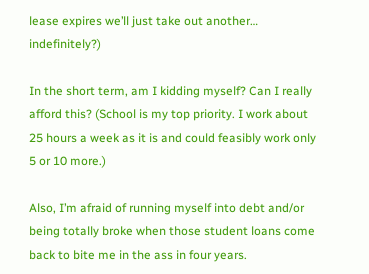lease expires we’ll just take out another… indefinitely?)

In the short term, am I kidding myself? Can I really afford this? (School is my top priority. I work about 25 hours a week as it is and could feasibly work only 5 or 10 more.)

Also, I’m afraid of running myself into debt and/or being totally broke when those student loans come back to bite me in the ass in four years.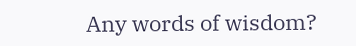Any words of wisdom?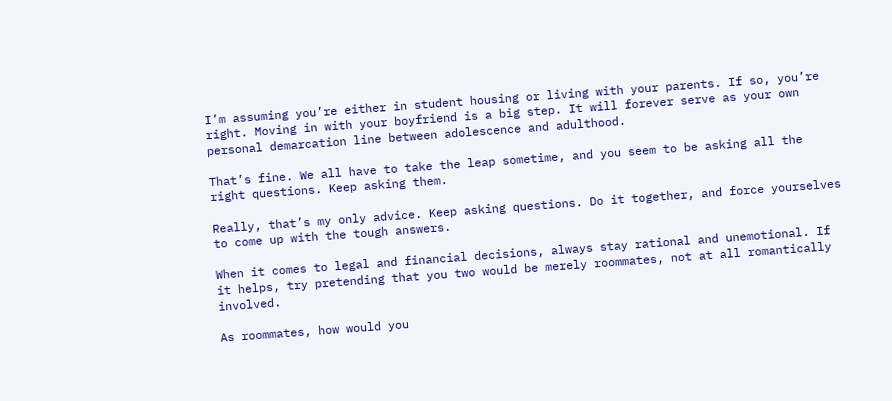I’m assuming you’re either in student housing or living with your parents. If so, you’re right. Moving in with your boyfriend is a big step. It will forever serve as your own personal demarcation line between adolescence and adulthood.

That’s fine. We all have to take the leap sometime, and you seem to be asking all the right questions. Keep asking them.

Really, that’s my only advice. Keep asking questions. Do it together, and force yourselves to come up with the tough answers.

When it comes to legal and financial decisions, always stay rational and unemotional. If it helps, try pretending that you two would be merely roommates, not at all romantically involved.

As roommates, how would you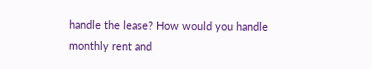handle the lease? How would you handle monthly rent and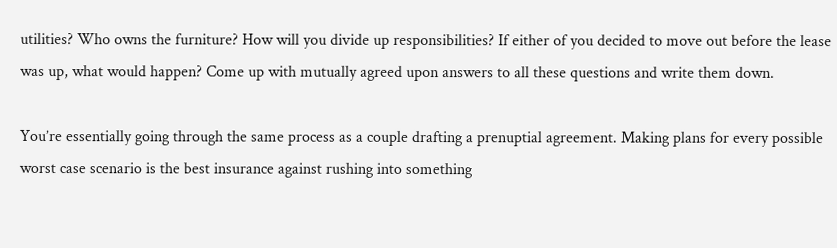utilities? Who owns the furniture? How will you divide up responsibilities? If either of you decided to move out before the lease was up, what would happen? Come up with mutually agreed upon answers to all these questions and write them down.

You’re essentially going through the same process as a couple drafting a prenuptial agreement. Making plans for every possible worst case scenario is the best insurance against rushing into something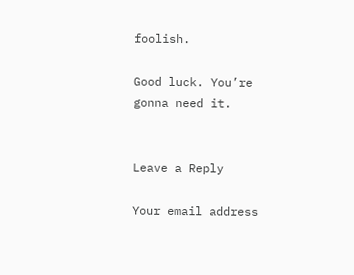foolish.

Good luck. You’re gonna need it.


Leave a Reply

Your email address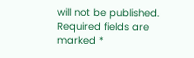will not be published. Required fields are marked *